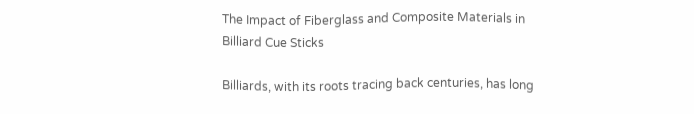The Impact of Fiberglass and Composite Materials in Billiard Cue Sticks

Billiards, with its roots tracing back centuries, has long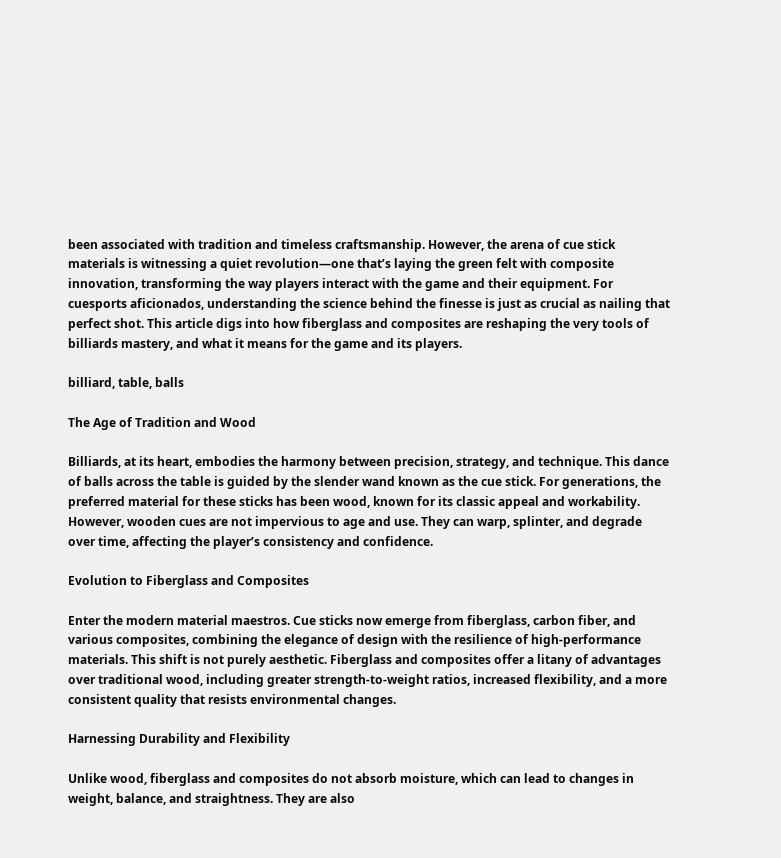been associated with tradition and timeless craftsmanship. However, the arena of cue stick materials is witnessing a quiet revolution—one that’s laying the green felt with composite innovation, transforming the way players interact with the game and their equipment. For cuesports aficionados, understanding the science behind the finesse is just as crucial as nailing that perfect shot. This article digs into how fiberglass and composites are reshaping the very tools of billiards mastery, and what it means for the game and its players.

billiard, table, balls

The Age of Tradition and Wood

Billiards, at its heart, embodies the harmony between precision, strategy, and technique. This dance of balls across the table is guided by the slender wand known as the cue stick. For generations, the preferred material for these sticks has been wood, known for its classic appeal and workability. However, wooden cues are not impervious to age and use. They can warp, splinter, and degrade over time, affecting the player’s consistency and confidence.

Evolution to Fiberglass and Composites

Enter the modern material maestros. Cue sticks now emerge from fiberglass, carbon fiber, and various composites, combining the elegance of design with the resilience of high-performance materials. This shift is not purely aesthetic. Fiberglass and composites offer a litany of advantages over traditional wood, including greater strength-to-weight ratios, increased flexibility, and a more consistent quality that resists environmental changes.

Harnessing Durability and Flexibility

Unlike wood, fiberglass and composites do not absorb moisture, which can lead to changes in weight, balance, and straightness. They are also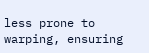less prone to warping, ensuring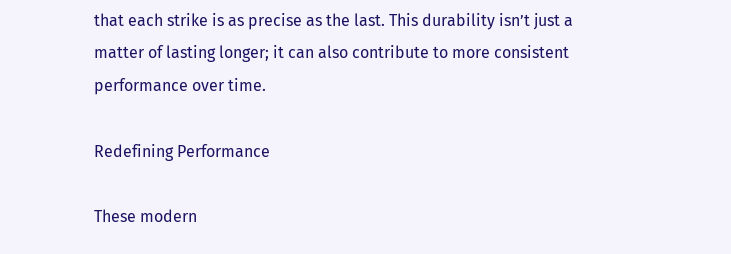that each strike is as precise as the last. This durability isn’t just a matter of lasting longer; it can also contribute to more consistent performance over time.

Redefining Performance

These modern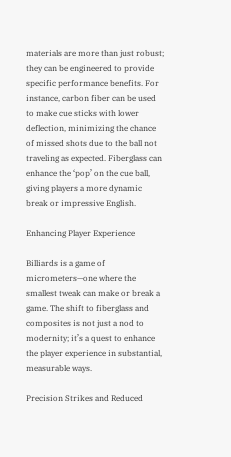materials are more than just robust; they can be engineered to provide specific performance benefits. For instance, carbon fiber can be used to make cue sticks with lower deflection, minimizing the chance of missed shots due to the ball not traveling as expected. Fiberglass can enhance the ‘pop’ on the cue ball, giving players a more dynamic break or impressive English.

Enhancing Player Experience

Billiards is a game of micrometers—one where the smallest tweak can make or break a game. The shift to fiberglass and composites is not just a nod to modernity; it’s a quest to enhance the player experience in substantial, measurable ways.

Precision Strikes and Reduced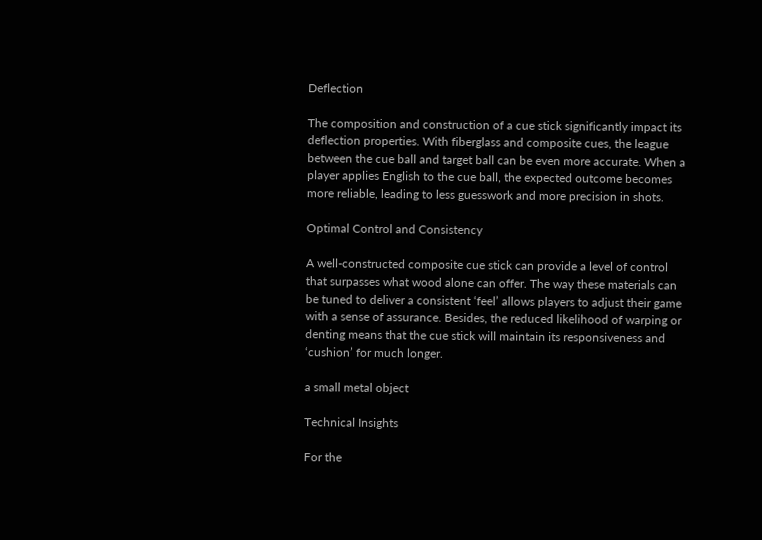Deflection

The composition and construction of a cue stick significantly impact its deflection properties. With fiberglass and composite cues, the league between the cue ball and target ball can be even more accurate. When a player applies English to the cue ball, the expected outcome becomes more reliable, leading to less guesswork and more precision in shots.

Optimal Control and Consistency

A well-constructed composite cue stick can provide a level of control that surpasses what wood alone can offer. The way these materials can be tuned to deliver a consistent ‘feel’ allows players to adjust their game with a sense of assurance. Besides, the reduced likelihood of warping or denting means that the cue stick will maintain its responsiveness and ‘cushion’ for much longer.

a small metal object

Technical Insights

For the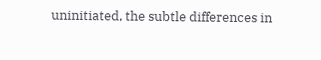uninitiated, the subtle differences in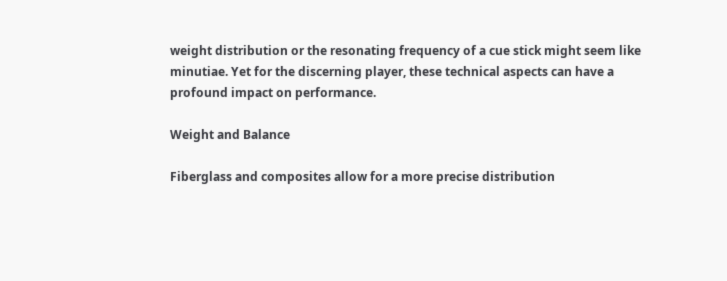weight distribution or the resonating frequency of a cue stick might seem like minutiae. Yet for the discerning player, these technical aspects can have a profound impact on performance.

Weight and Balance

Fiberglass and composites allow for a more precise distribution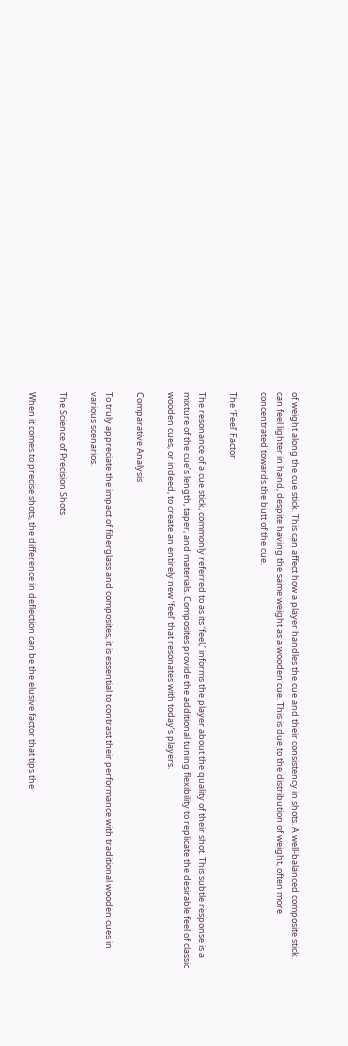of weight along the cue stick. This can affect how a player handles the cue and their consistency in shots. A well-balanced composite stick can feel lighter in hand, despite having the same weight as a wooden cue. This is due to the distribution of weight, often more concentrated towards the butt of the cue.

The ‘Feel’ Factor

The resonance of a cue stick, commonly referred to as its ‘feel,’ informs the player about the quality of their shot. This subtle response is a mixture of the cue’s length, taper, and materials. Composites provide the additional tuning flexibility to replicate the desirable feel of classic wooden cues, or indeed, to create an entirely new ‘feel’ that resonates with today’s players.

Comparative Analysis

To truly appreciate the impact of fiberglass and composites, it is essential to contrast their performance with traditional wooden cues in various scenarios.

The Science of Precision Shots

When it comes to precise shots, the difference in deflection can be the elusive factor that tips the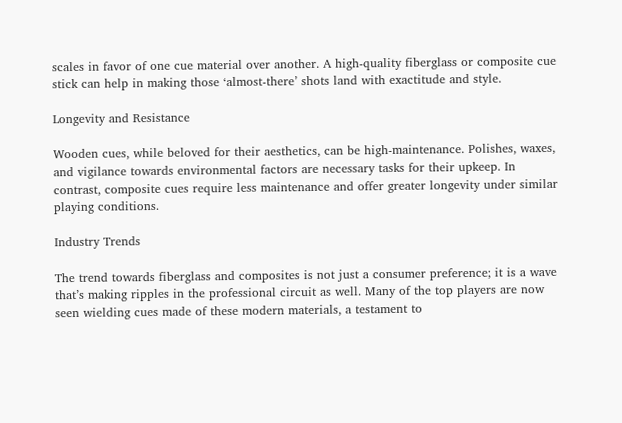scales in favor of one cue material over another. A high-quality fiberglass or composite cue stick can help in making those ‘almost-there’ shots land with exactitude and style.

Longevity and Resistance

Wooden cues, while beloved for their aesthetics, can be high-maintenance. Polishes, waxes, and vigilance towards environmental factors are necessary tasks for their upkeep. In contrast, composite cues require less maintenance and offer greater longevity under similar playing conditions.

Industry Trends

The trend towards fiberglass and composites is not just a consumer preference; it is a wave that’s making ripples in the professional circuit as well. Many of the top players are now seen wielding cues made of these modern materials, a testament to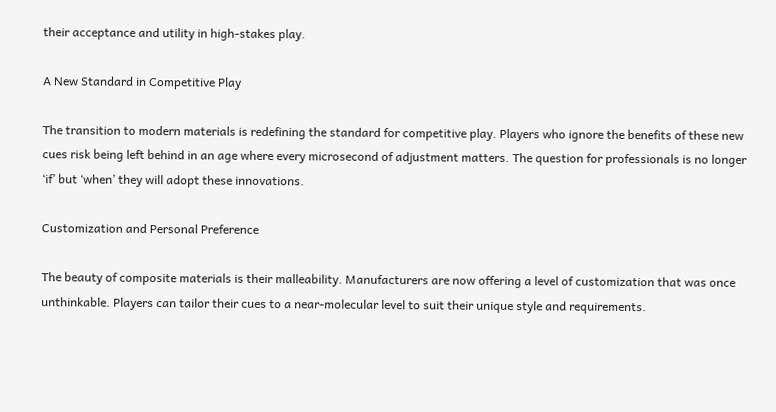their acceptance and utility in high-stakes play.

A New Standard in Competitive Play

The transition to modern materials is redefining the standard for competitive play. Players who ignore the benefits of these new cues risk being left behind in an age where every microsecond of adjustment matters. The question for professionals is no longer ‘if’ but ‘when’ they will adopt these innovations.

Customization and Personal Preference

The beauty of composite materials is their malleability. Manufacturers are now offering a level of customization that was once unthinkable. Players can tailor their cues to a near-molecular level to suit their unique style and requirements.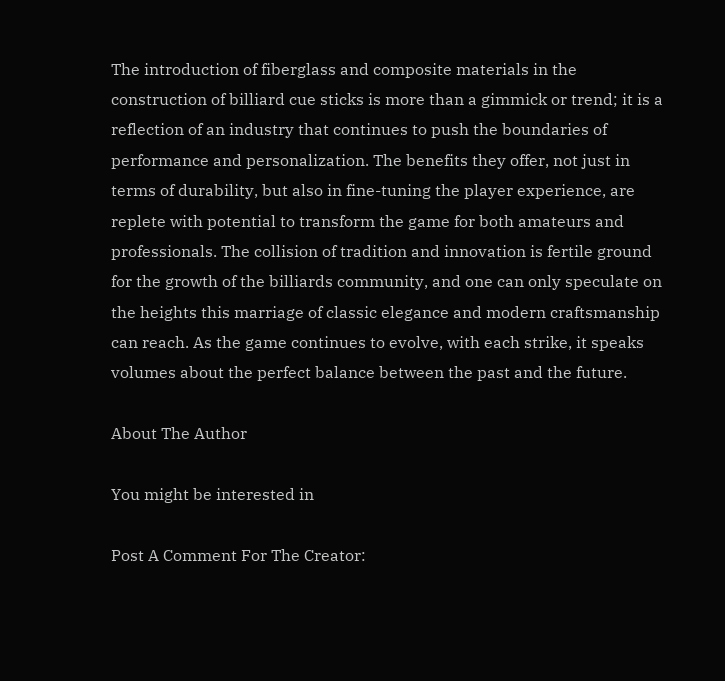The introduction of fiberglass and composite materials in the construction of billiard cue sticks is more than a gimmick or trend; it is a reflection of an industry that continues to push the boundaries of performance and personalization. The benefits they offer, not just in terms of durability, but also in fine-tuning the player experience, are replete with potential to transform the game for both amateurs and professionals. The collision of tradition and innovation is fertile ground for the growth of the billiards community, and one can only speculate on the heights this marriage of classic elegance and modern craftsmanship can reach. As the game continues to evolve, with each strike, it speaks volumes about the perfect balance between the past and the future.

About The Author

You might be interested in

Post A Comment For The Creator: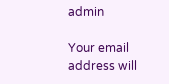admin

Your email address will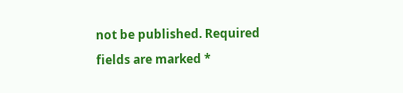not be published. Required fields are marked *